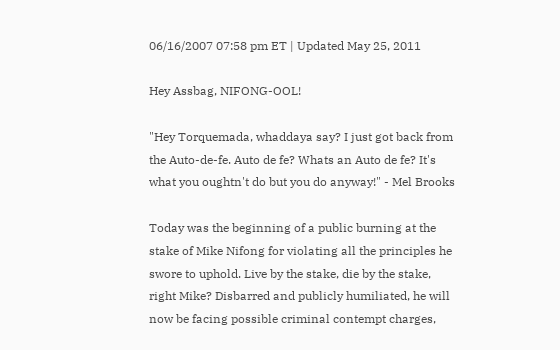06/16/2007 07:58 pm ET | Updated May 25, 2011

Hey Assbag, NIFONG-OOL!

"Hey Torquemada, whaddaya say? I just got back from the Auto-de-fe. Auto de fe? Whats an Auto de fe? It's what you oughtn't do but you do anyway!" - Mel Brooks

Today was the beginning of a public burning at the stake of Mike Nifong for violating all the principles he swore to uphold. Live by the stake, die by the stake, right Mike? Disbarred and publicly humiliated, he will now be facing possible criminal contempt charges,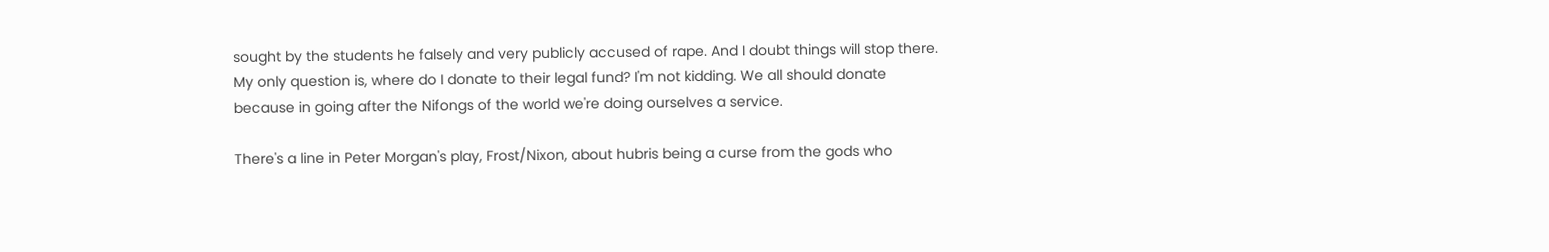sought by the students he falsely and very publicly accused of rape. And I doubt things will stop there. My only question is, where do I donate to their legal fund? I'm not kidding. We all should donate because in going after the Nifongs of the world we're doing ourselves a service.

There's a line in Peter Morgan's play, Frost/Nixon, about hubris being a curse from the gods who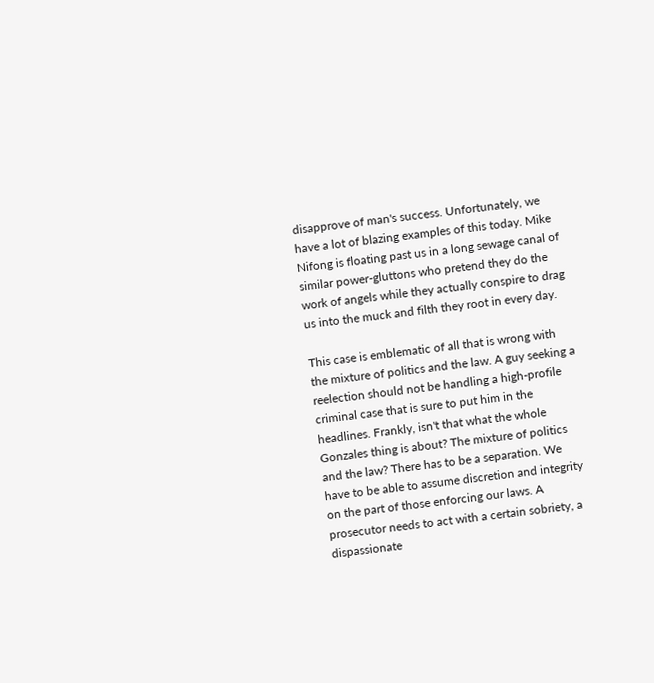disapprove of man's success. Unfortunately, we have a lot of blazing examples of this today. Mike Nifong is floating past us in a long sewage canal of similar power-gluttons who pretend they do the work of angels while they actually conspire to drag us into the muck and filth they root in every day.

This case is emblematic of all that is wrong with the mixture of politics and the law. A guy seeking a reelection should not be handling a high-profile criminal case that is sure to put him in the headlines. Frankly, isn't that what the whole Gonzales thing is about? The mixture of politics and the law? There has to be a separation. We have to be able to assume discretion and integrity on the part of those enforcing our laws. A prosecutor needs to act with a certain sobriety, a dispassionate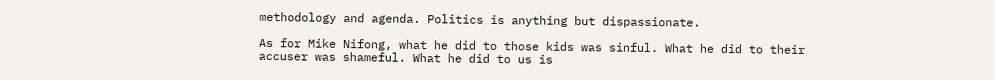methodology and agenda. Politics is anything but dispassionate.

As for Mike Nifong, what he did to those kids was sinful. What he did to their accuser was shameful. What he did to us is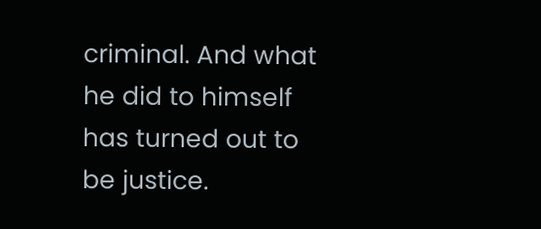criminal. And what he did to himself has turned out to be justice.